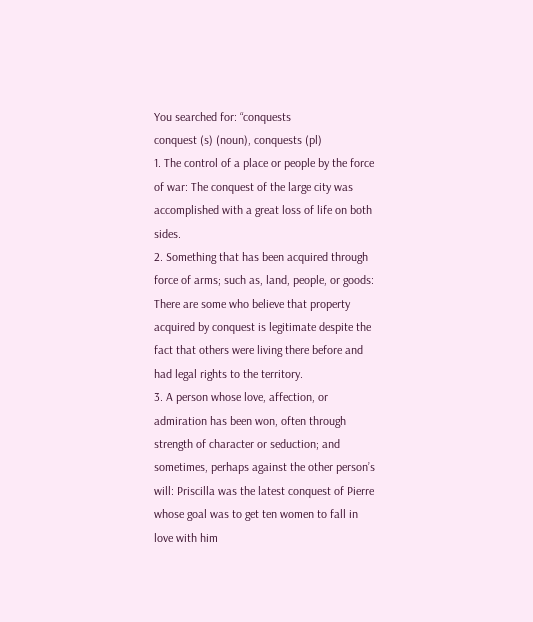You searched for: “conquests
conquest (s) (noun), conquests (pl)
1. The control of a place or people by the force of war: The conquest of the large city was accomplished with a great loss of life on both sides.
2. Something that has been acquired through force of arms; such as, land, people, or goods: There are some who believe that property acquired by conquest is legitimate despite the fact that others were living there before and had legal rights to the territory.
3. A person whose love, affection, or admiration has been won, often through strength of character or seduction; and sometimes, perhaps against the other person’s will: Priscilla was the latest conquest of Pierre whose goal was to get ten women to fall in love with him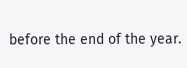before the end of the year.